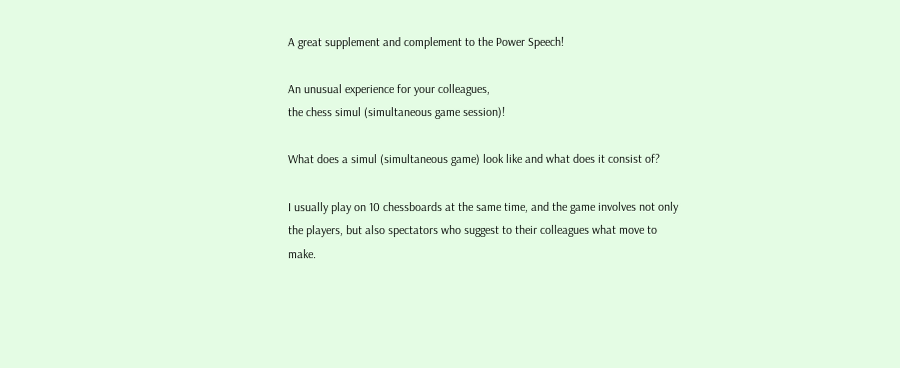A great supplement and complement to the Power Speech!

An unusual experience for your colleagues,
the chess simul (simultaneous game session)!

What does a simul (simultaneous game) look like and what does it consist of?

I usually play on 10 chessboards at the same time, and the game involves not only the players, but also spectators who suggest to their colleagues what move to make.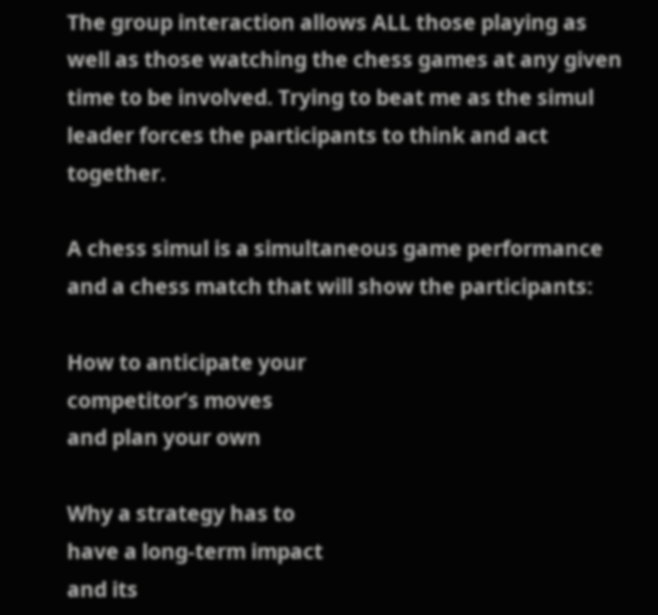The group interaction allows ALL those playing as well as those watching the chess games at any given time to be involved. Trying to beat me as the simul leader forces the participants to think and act together.

A chess simul is a simultaneous game performance and a chess match that will show the participants:

How to anticipate your
competitor’s moves
and plan your own

Why a strategy has to
have a long-term impact
and its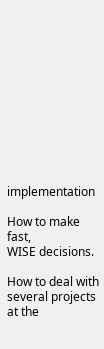implementation

How to make fast,
WISE decisions.

How to deal with
several projects
at the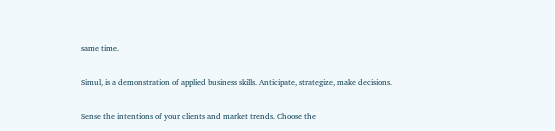same time.

Simul, is a demonstration of applied business skills. Anticipate, strategize, make decisions.

Sense the intentions of your clients and market trends. Choose the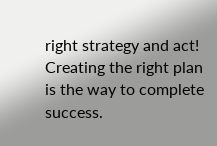right strategy and act! Creating the right plan is the way to complete success.